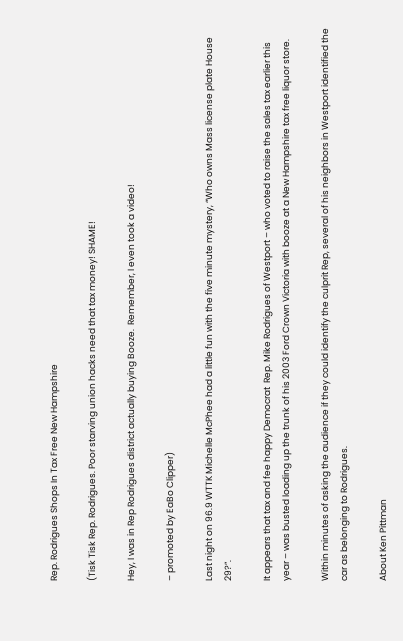Rep. Rodrigues Shops In Tax Free New Hampshire

(Tisk Tisk Rep. Rodrigues. Poor starving union hacks need that tax money! SHAME!

Hey, I was in Rep Rodrigues district actually buying Booze.  Remember, I even took a video!

– promoted by EaBo Clipper)

Last night on 96.9 WTTK Michelle McPhee had a little fun with the five minute mystery, “Who owns Mass license plate House 29?”.

It appears that tax and fee happy Democrat  Rep. Mike Rodrigues of Westport – who voted to raise the sales tax earlier this year – was busted loading up the trunk of his 2003 Ford Crown Victoria with booze at a New Hampshire tax free liquor store.

Within minutes of asking the audience if they could identify the culprit Rep, several of his neighbors in Westport identified the car as belonging to Rodrigues.

About Ken Pittman